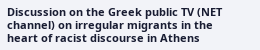Discussion on the Greek public TV (NET channel) on irregular migrants in the heart of racist discourse in Athens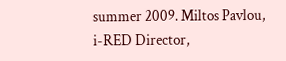summer 2009. Miltos Pavlou, i-RED Director,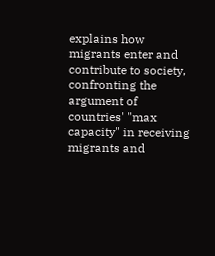explains how migrants enter and contribute to society, confronting the argument of countries' "max capacity" in receiving migrants and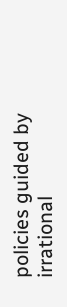policies guided by irrational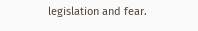legislation and fear.